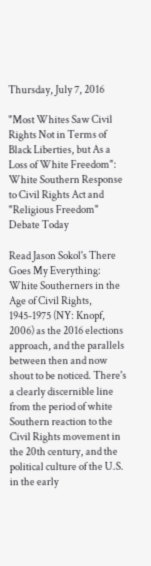Thursday, July 7, 2016

"Most Whites Saw Civil Rights Not in Terms of Black Liberties, but As a Loss of White Freedom": White Southern Response to Civil Rights Act and "Religious Freedom" Debate Today

Read Jason Sokol's There Goes My Everything: White Southerners in the Age of Civil Rights, 1945-1975 (NY: Knopf, 2006) as the 2016 elections approach, and the parallels between then and now shout to be noticed. There's a clearly discernible line from the period of white Southern reaction to the Civil Rights movement in the 20th century, and the political culture of the U.S. in the early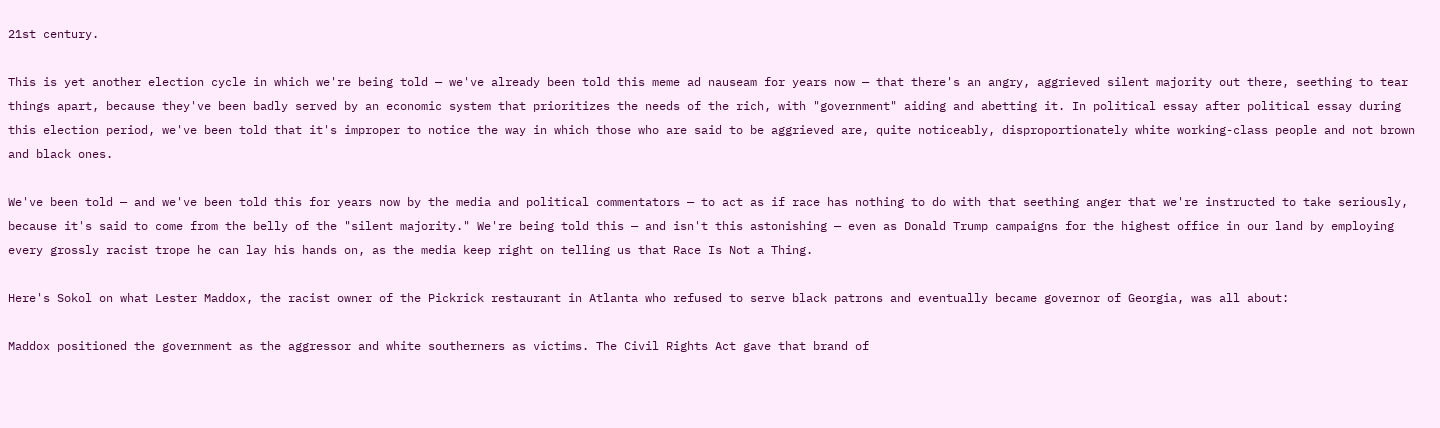21st century.

This is yet another election cycle in which we're being told — we've already been told this meme ad nauseam for years now — that there's an angry, aggrieved silent majority out there, seething to tear things apart, because they've been badly served by an economic system that prioritizes the needs of the rich, with "government" aiding and abetting it. In political essay after political essay during this election period, we've been told that it's improper to notice the way in which those who are said to be aggrieved are, quite noticeably, disproportionately white working-class people and not brown and black ones.

We've been told — and we've been told this for years now by the media and political commentators — to act as if race has nothing to do with that seething anger that we're instructed to take seriously, because it's said to come from the belly of the "silent majority." We're being told this — and isn't this astonishing — even as Donald Trump campaigns for the highest office in our land by employing every grossly racist trope he can lay his hands on, as the media keep right on telling us that Race Is Not a Thing.

Here's Sokol on what Lester Maddox, the racist owner of the Pickrick restaurant in Atlanta who refused to serve black patrons and eventually became governor of Georgia, was all about:

Maddox positioned the government as the aggressor and white southerners as victims. The Civil Rights Act gave that brand of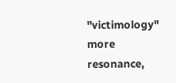"victimology" more resonance,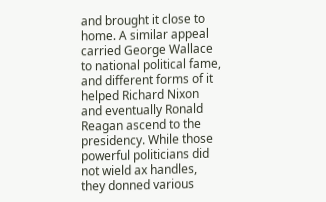and brought it close to home. A similar appeal carried George Wallace to national political fame, and different forms of it helped Richard Nixon and eventually Ronald Reagan ascend to the presidency. While those powerful politicians did not wield ax handles, they donned various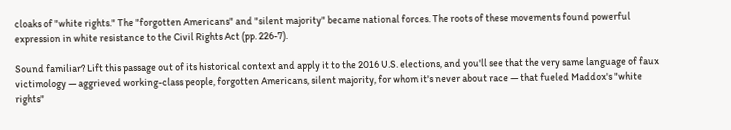cloaks of "white rights." The "forgotten Americans" and "silent majority" became national forces. The roots of these movements found powerful expression in white resistance to the Civil Rights Act (pp. 226-7).

Sound familiar? Lift this passage out of its historical context and apply it to the 2016 U.S. elections, and you'll see that the very same language of faux victimology — aggrieved working-class people, forgotten Americans, silent majority, for whom it's never about race — that fueled Maddox's "white rights"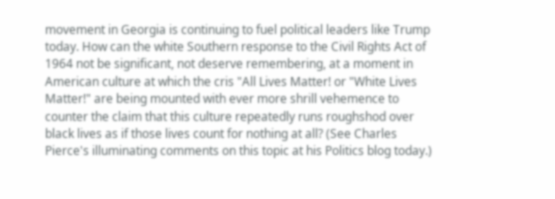movement in Georgia is continuing to fuel political leaders like Trump today. How can the white Southern response to the Civil Rights Act of 1964 not be significant, not deserve remembering, at a moment in American culture at which the cris "All Lives Matter! or "White Lives Matter!" are being mounted with ever more shrill vehemence to counter the claim that this culture repeatedly runs roughshod over black lives as if those lives count for nothing at all? (See Charles Pierce's illuminating comments on this topic at his Politics blog today.)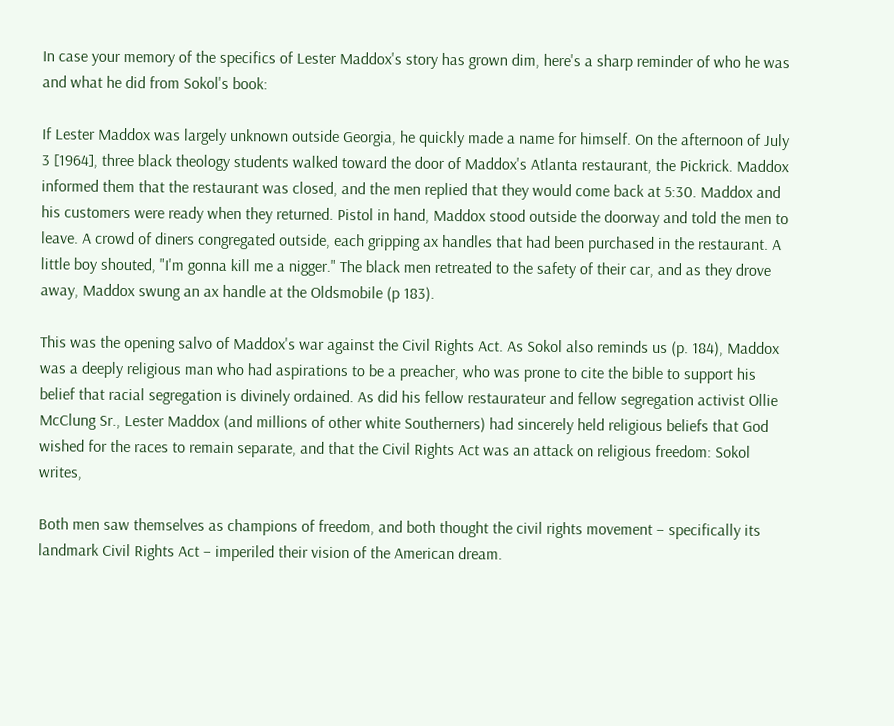In case your memory of the specifics of Lester Maddox's story has grown dim, here's a sharp reminder of who he was and what he did from Sokol's book:

If Lester Maddox was largely unknown outside Georgia, he quickly made a name for himself. On the afternoon of July 3 [1964], three black theology students walked toward the door of Maddox's Atlanta restaurant, the Pickrick. Maddox informed them that the restaurant was closed, and the men replied that they would come back at 5:30. Maddox and his customers were ready when they returned. Pistol in hand, Maddox stood outside the doorway and told the men to leave. A crowd of diners congregated outside, each gripping ax handles that had been purchased in the restaurant. A little boy shouted, "I'm gonna kill me a nigger." The black men retreated to the safety of their car, and as they drove away, Maddox swung an ax handle at the Oldsmobile (p 183).

This was the opening salvo of Maddox's war against the Civil Rights Act. As Sokol also reminds us (p. 184), Maddox was a deeply religious man who had aspirations to be a preacher, who was prone to cite the bible to support his belief that racial segregation is divinely ordained. As did his fellow restaurateur and fellow segregation activist Ollie McClung Sr., Lester Maddox (and millions of other white Southerners) had sincerely held religious beliefs that God wished for the races to remain separate, and that the Civil Rights Act was an attack on religious freedom: Sokol writes,

Both men saw themselves as champions of freedom, and both thought the civil rights movement – specifically its landmark Civil Rights Act – imperiled their vision of the American dream.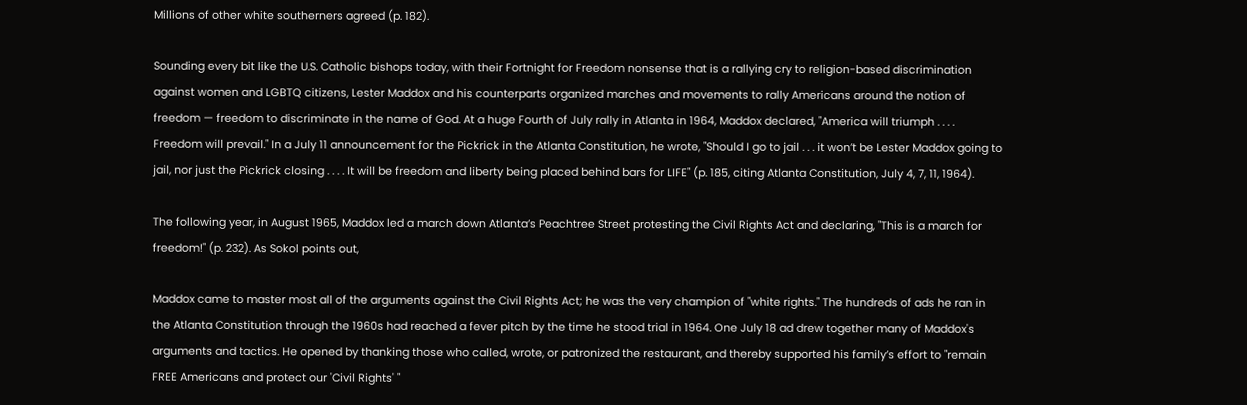Millions of other white southerners agreed (p. 182).

Sounding every bit like the U.S. Catholic bishops today, with their Fortnight for Freedom nonsense that is a rallying cry to religion-based discrimination against women and LGBTQ citizens, Lester Maddox and his counterparts organized marches and movements to rally Americans around the notion of freedom — freedom to discriminate in the name of God. At a huge Fourth of July rally in Atlanta in 1964, Maddox declared, "America will triumph . . . . Freedom will prevail." In a July 11 announcement for the Pickrick in the Atlanta Constitution, he wrote, "Should I go to jail . . . it won’t be Lester Maddox going to jail, nor just the Pickrick closing . . . . It will be freedom and liberty being placed behind bars for LIFE" (p. 185, citing Atlanta Constitution, July 4, 7, 11, 1964).

The following year, in August 1965, Maddox led a march down Atlanta’s Peachtree Street protesting the Civil Rights Act and declaring, "This is a march for freedom!" (p. 232). As Sokol points out,

Maddox came to master most all of the arguments against the Civil Rights Act; he was the very champion of "white rights." The hundreds of ads he ran in the Atlanta Constitution through the 1960s had reached a fever pitch by the time he stood trial in 1964. One July 18 ad drew together many of Maddox's arguments and tactics. He opened by thanking those who called, wrote, or patronized the restaurant, and thereby supported his family’s effort to "remain FREE Americans and protect our 'Civil Rights' "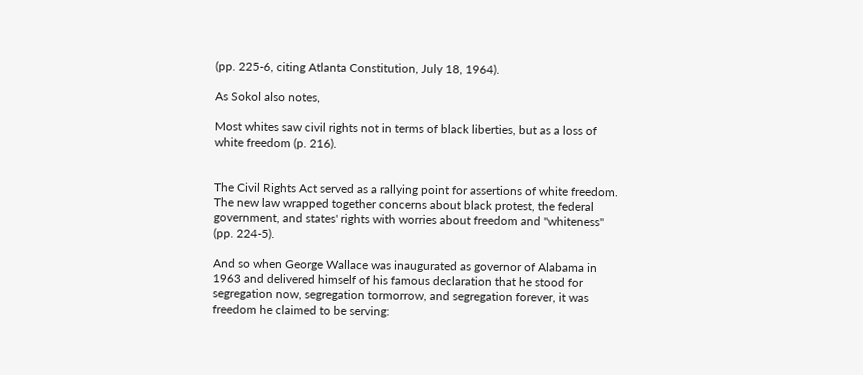(pp. 225-6, citing Atlanta Constitution, July 18, 1964).

As Sokol also notes,

Most whites saw civil rights not in terms of black liberties, but as a loss of white freedom (p. 216).


The Civil Rights Act served as a rallying point for assertions of white freedom. The new law wrapped together concerns about black protest, the federal government, and states' rights with worries about freedom and "whiteness" (pp. 224-5).

And so when George Wallace was inaugurated as governor of Alabama in 1963 and delivered himself of his famous declaration that he stood for segregation now, segregation tormorrow, and segregation forever, it was freedom he claimed to be serving: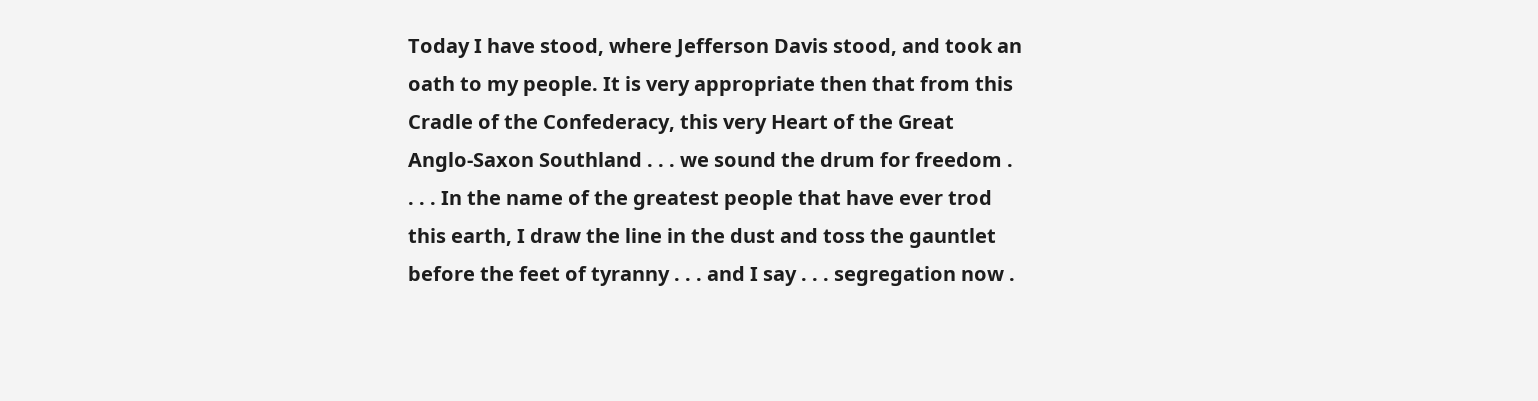Today I have stood, where Jefferson Davis stood, and took an oath to my people. It is very appropriate then that from this Cradle of the Confederacy, this very Heart of the Great Anglo-Saxon Southland . . . we sound the drum for freedom . . . . In the name of the greatest people that have ever trod this earth, I draw the line in the dust and toss the gauntlet before the feet of tyranny . . . and I say . . . segregation now .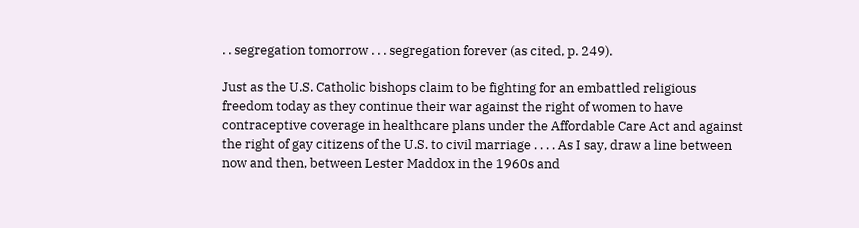. . segregation tomorrow . . . segregation forever (as cited, p. 249).

Just as the U.S. Catholic bishops claim to be fighting for an embattled religious freedom today as they continue their war against the right of women to have contraceptive coverage in healthcare plans under the Affordable Care Act and against the right of gay citizens of the U.S. to civil marriage . . . . As I say, draw a line between now and then, between Lester Maddox in the 1960s and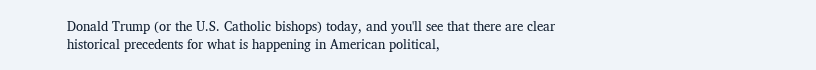Donald Trump (or the U.S. Catholic bishops) today, and you'll see that there are clear historical precedents for what is happening in American political,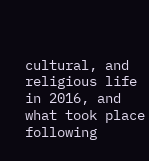cultural, and religious life in 2016, and what took place following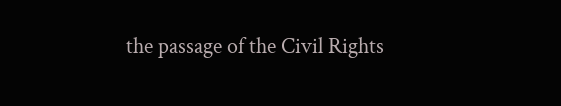the passage of the Civil Rights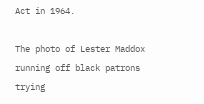Act in 1964.

The photo of Lester Maddox running off black patrons trying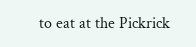to eat at the Pickrick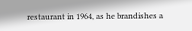restaurant in 1964, as he brandishes a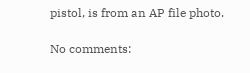pistol, is from an AP file photo.

No comments: